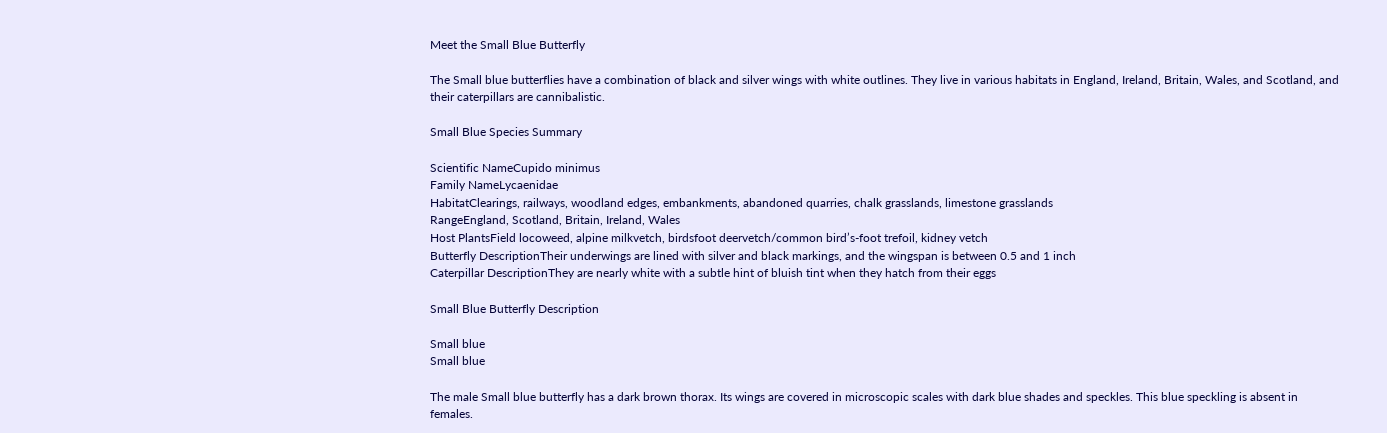Meet the Small Blue Butterfly

The Small blue butterflies have a combination of black and silver wings with white outlines. They live in various habitats in England, Ireland, Britain, Wales, and Scotland, and their caterpillars are cannibalistic.

Small Blue Species Summary

Scientific NameCupido minimus
Family NameLycaenidae
HabitatClearings, railways, woodland edges, embankments, abandoned quarries, chalk grasslands, limestone grasslands
RangeEngland, Scotland, Britain, Ireland, Wales
Host PlantsField locoweed, alpine milkvetch, birdsfoot deervetch/common bird’s-foot trefoil, kidney vetch
Butterfly DescriptionTheir underwings are lined with silver and black markings, and the wingspan is between 0.5 and 1 inch
Caterpillar DescriptionThey are nearly white with a subtle hint of bluish tint when they hatch from their eggs

Small Blue Butterfly Description

Small blue
Small blue

The male Small blue butterfly has a dark brown thorax. Its wings are covered in microscopic scales with dark blue shades and speckles. This blue speckling is absent in females.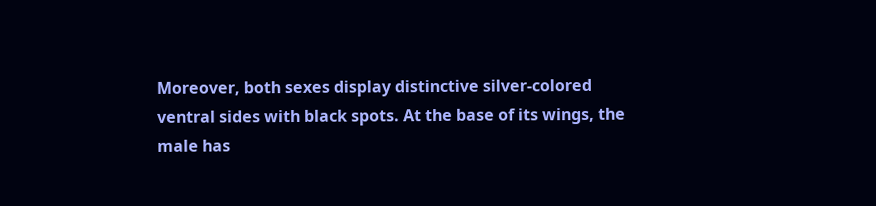Moreover, both sexes display distinctive silver-colored ventral sides with black spots. At the base of its wings, the male has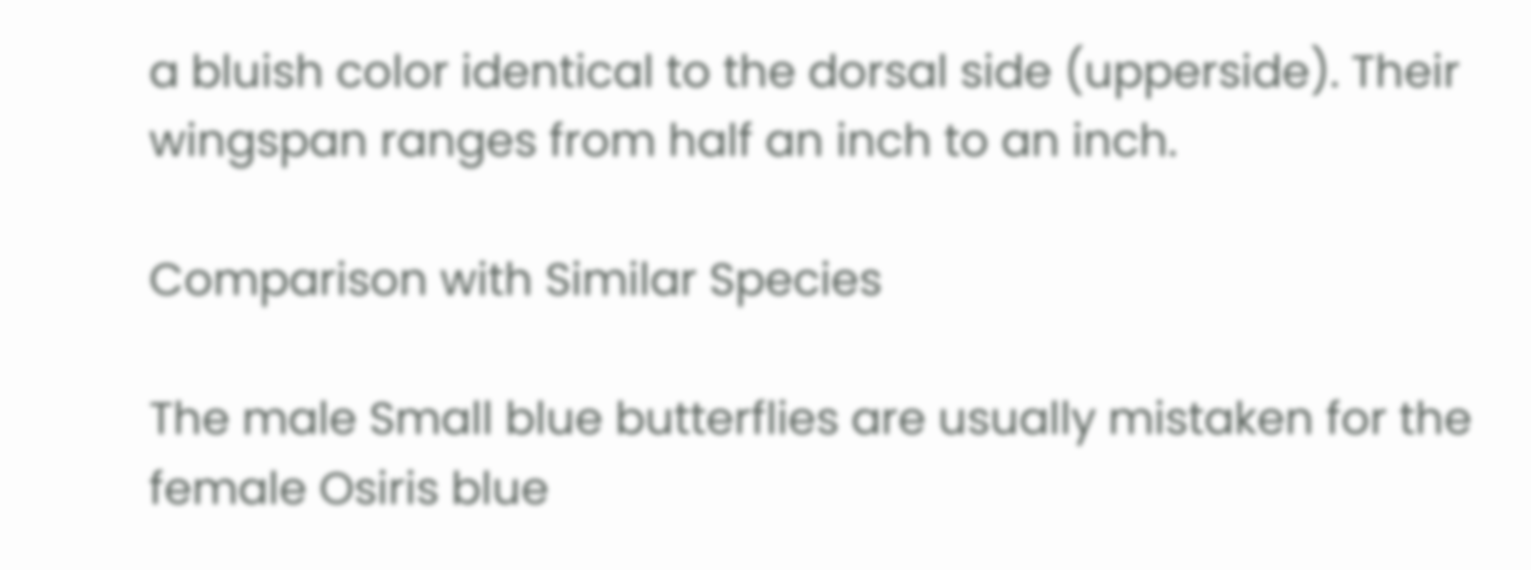a bluish color identical to the dorsal side (upperside). Their wingspan ranges from half an inch to an inch.

Comparison with Similar Species

The male Small blue butterflies are usually mistaken for the female Osiris blue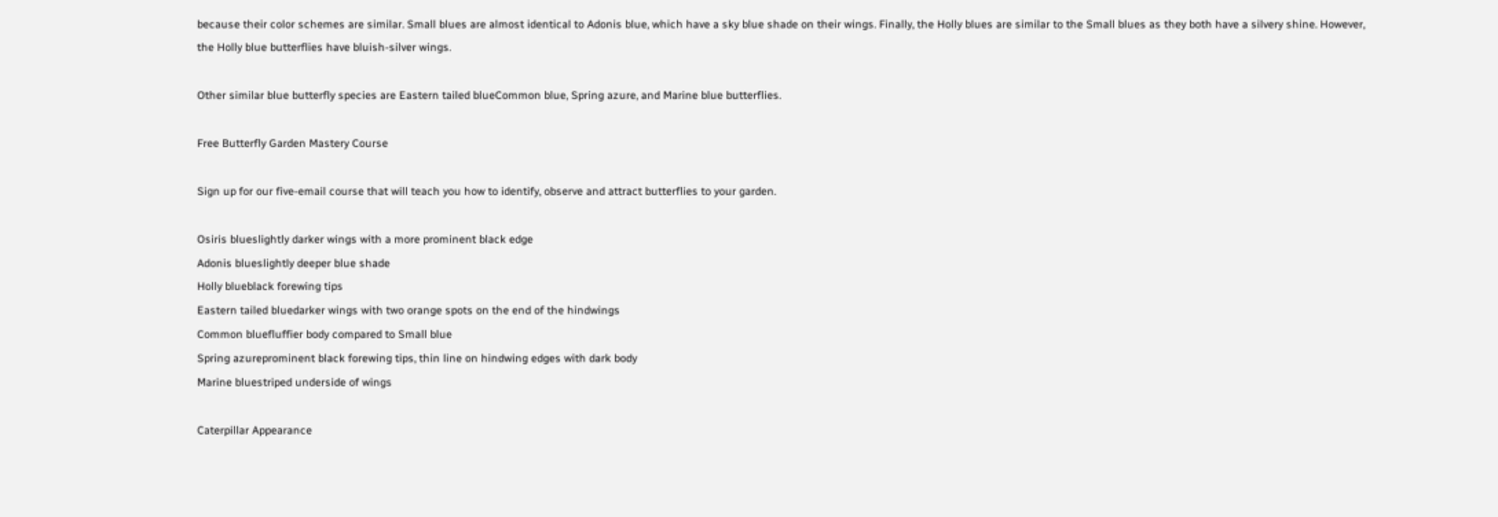because their color schemes are similar. Small blues are almost identical to Adonis blue, which have a sky blue shade on their wings. Finally, the Holly blues are similar to the Small blues as they both have a silvery shine. However, the Holly blue butterflies have bluish-silver wings.

Other similar blue butterfly species are Eastern tailed blueCommon blue, Spring azure, and Marine blue butterflies.

Free Butterfly Garden Mastery Course

Sign up for our five-email course that will teach you how to identify, observe and attract butterflies to your garden.

Osiris blueslightly darker wings with a more prominent black edge
Adonis blueslightly deeper blue shade
Holly blueblack forewing tips
Eastern tailed bluedarker wings with two orange spots on the end of the hindwings
Common bluefluffier body compared to Small blue
Spring azureprominent black forewing tips, thin line on hindwing edges with dark body
Marine bluestriped underside of wings

Caterpillar Appearance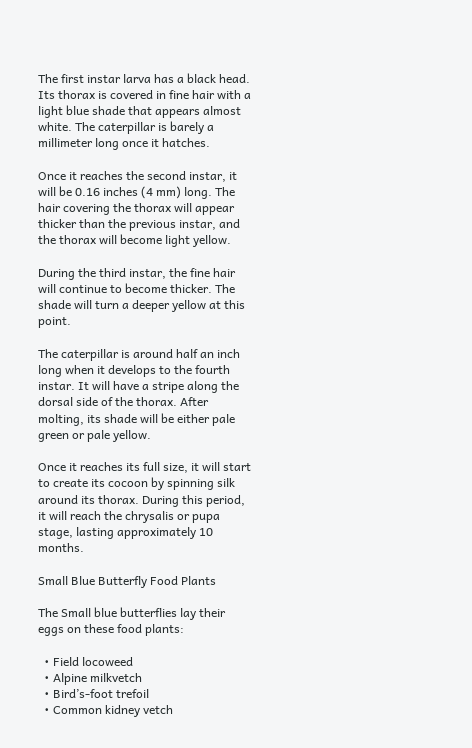The first instar larva has a black head. Its thorax is covered in fine hair with a light blue shade that appears almost white. The caterpillar is barely a millimeter long once it hatches.

Once it reaches the second instar, it will be 0.16 inches (4 mm) long. The hair covering the thorax will appear thicker than the previous instar, and the thorax will become light yellow.

During the third instar, the fine hair will continue to become thicker. The shade will turn a deeper yellow at this point.

The caterpillar is around half an inch long when it develops to the fourth instar. It will have a stripe along the dorsal side of the thorax. After molting, its shade will be either pale green or pale yellow.

Once it reaches its full size, it will start to create its cocoon by spinning silk around its thorax. During this period, it will reach the chrysalis or pupa stage, lasting approximately 10 months.

Small Blue Butterfly Food Plants

The Small blue butterflies lay their eggs on these food plants:

  • Field locoweed
  • Alpine milkvetch
  • Bird’s-foot trefoil
  • Common kidney vetch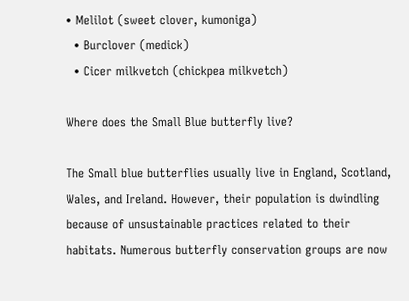• Melilot (sweet clover, kumoniga)
  • Burclover (medick)
  • Cicer milkvetch (chickpea milkvetch)

Where does the Small Blue butterfly live?

The Small blue butterflies usually live in England, Scotland, Wales, and Ireland. However, their population is dwindling because of unsustainable practices related to their habitats. Numerous butterfly conservation groups are now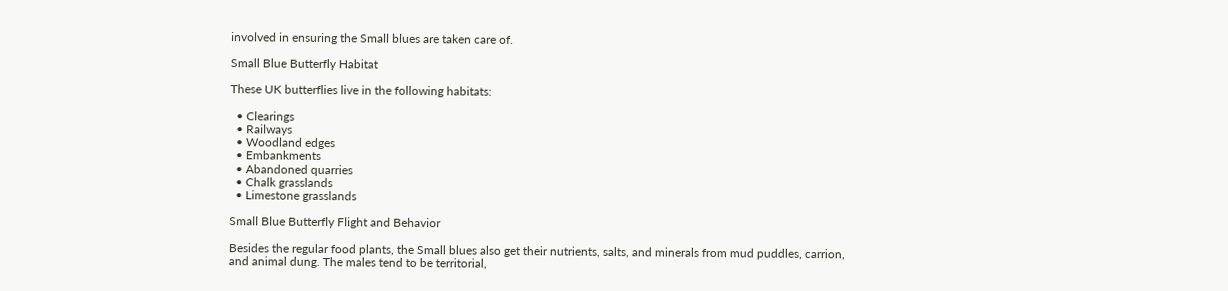involved in ensuring the Small blues are taken care of.

Small Blue Butterfly Habitat

These UK butterflies live in the following habitats:

  • Clearings
  • Railways
  • Woodland edges
  • Embankments
  • Abandoned quarries
  • Chalk grasslands
  • Limestone grasslands

Small Blue Butterfly Flight and Behavior

Besides the regular food plants, the Small blues also get their nutrients, salts, and minerals from mud puddles, carrion, and animal dung. The males tend to be territorial,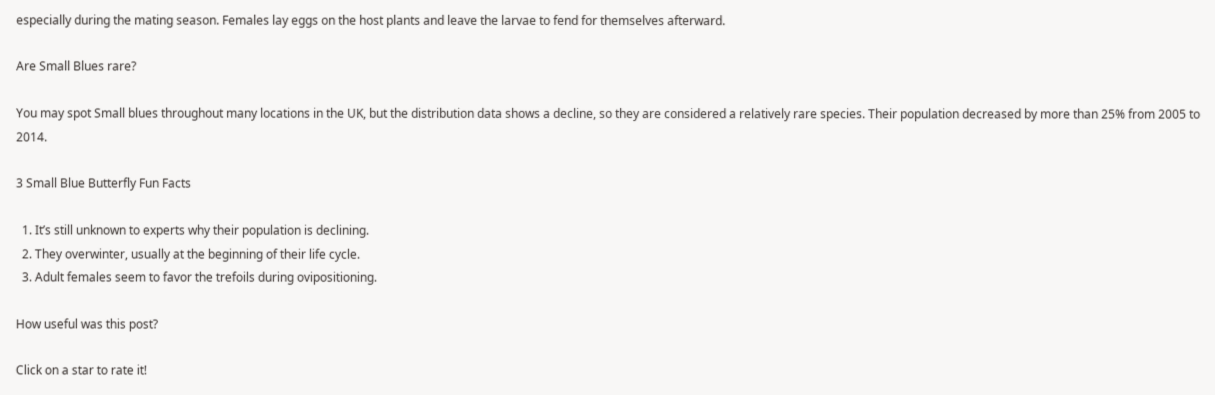especially during the mating season. Females lay eggs on the host plants and leave the larvae to fend for themselves afterward.

Are Small Blues rare?

You may spot Small blues throughout many locations in the UK, but the distribution data shows a decline, so they are considered a relatively rare species. Their population decreased by more than 25% from 2005 to 2014.

3 Small Blue Butterfly Fun Facts

  1. It’s still unknown to experts why their population is declining.
  2. They overwinter, usually at the beginning of their life cycle.
  3. Adult females seem to favor the trefoils during ovipositioning.

How useful was this post?

Click on a star to rate it!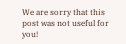We are sorry that this post was not useful for you!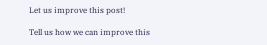Let us improve this post!

Tell us how we can improve this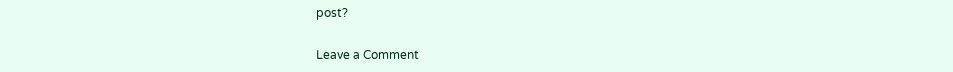post?

Leave a Comment